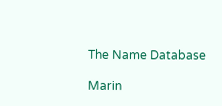The Name Database

Marin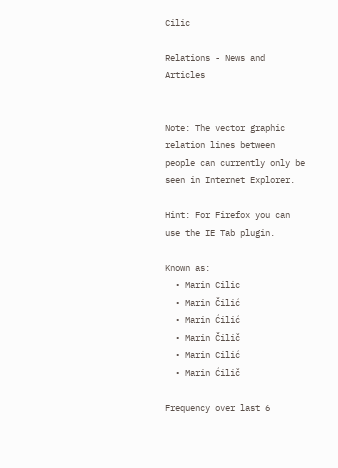Cilic

Relations - News and Articles


Note: The vector graphic relation lines between people can currently only be seen in Internet Explorer.

Hint: For Firefox you can use the IE Tab plugin.

Known as:
  • Marin Cilic
  • Marin Čilić
  • Marin Ćilić
  • Marin Čilič
  • Marin Cilić
  • Marin Ćilič

Frequency over last 6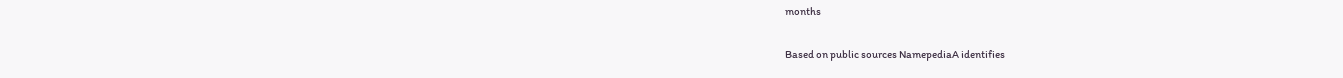months

Based on public sources NamepediaA identifies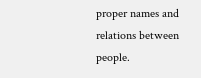proper names and relations between people.